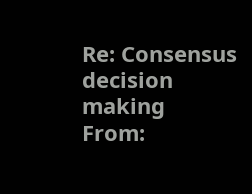Re: Consensus decision making
From: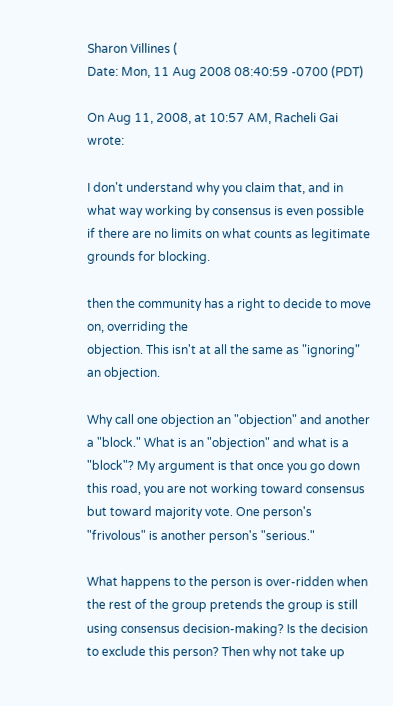Sharon Villines (
Date: Mon, 11 Aug 2008 08:40:59 -0700 (PDT)

On Aug 11, 2008, at 10:57 AM, Racheli Gai wrote:

I don't understand why you claim that, and in what way working by consensus is even possible if there are no limits on what counts as legitimate grounds for blocking.

then the community has a right to decide to move on, overriding the
objection. This isn't at all the same as "ignoring" an objection.

Why call one objection an "objection" and another a "block." What is an "objection" and what is a "block"? My argument is that once you go down this road, you are not working toward consensus but toward majority vote. One person's "frivolous" is another person's "serious."

What happens to the person is over-ridden when the rest of the group pretends the group is still using consensus decision-making? Is the decision to exclude this person? Then why not take up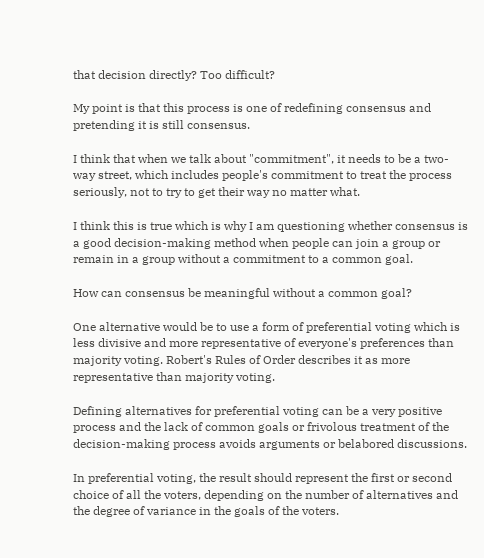that decision directly? Too difficult?

My point is that this process is one of redefining consensus and pretending it is still consensus.

I think that when we talk about "commitment", it needs to be a two- way street, which includes people's commitment to treat the process seriously, not to try to get their way no matter what.

I think this is true which is why I am questioning whether consensus is a good decision-making method when people can join a group or remain in a group without a commitment to a common goal.

How can consensus be meaningful without a common goal?

One alternative would be to use a form of preferential voting which is less divisive and more representative of everyone's preferences than majority voting. Robert's Rules of Order describes it as more representative than majority voting.

Defining alternatives for preferential voting can be a very positive process and the lack of common goals or frivolous treatment of the decision-making process avoids arguments or belabored discussions.

In preferential voting, the result should represent the first or second choice of all the voters, depending on the number of alternatives and the degree of variance in the goals of the voters.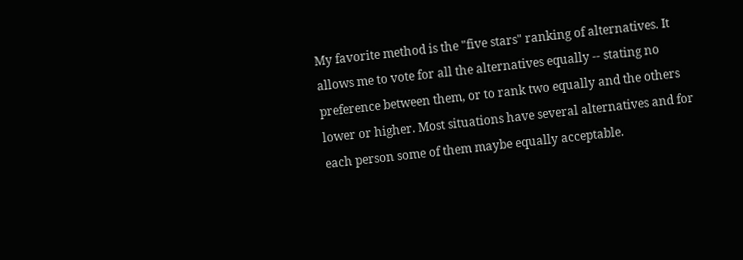My favorite method is the "five stars" ranking of alternatives. It allows me to vote for all the alternatives equally -- stating no preference between them, or to rank two equally and the others lower or higher. Most situations have several alternatives and for each person some of them maybe equally acceptable.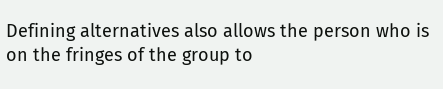Defining alternatives also allows the person who is on the fringes of the group to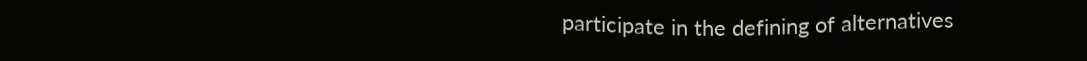participate in the defining of alternatives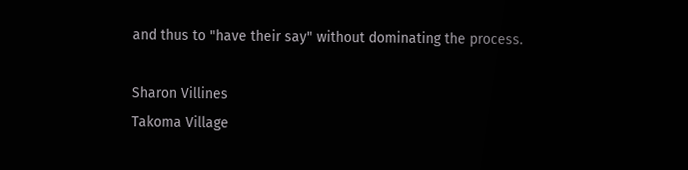and thus to "have their say" without dominating the process.

Sharon Villines
Takoma Village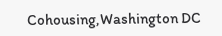Cohousing,Washington DC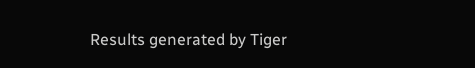Results generated by Tiger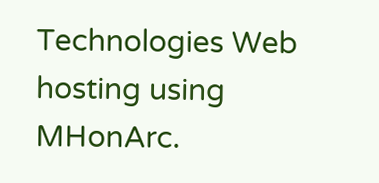Technologies Web hosting using MHonArc.